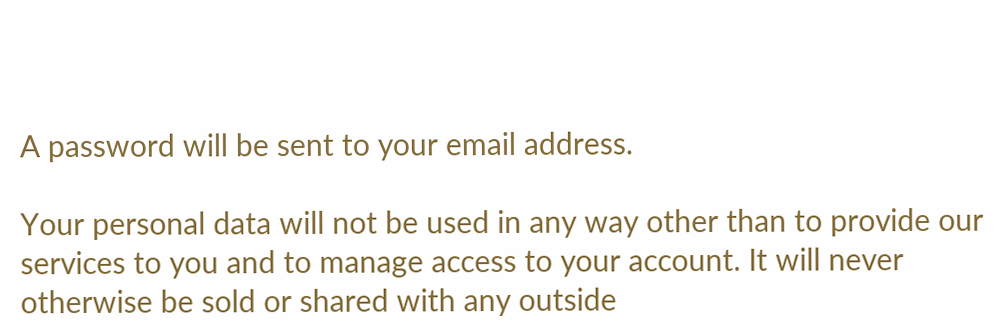A password will be sent to your email address.

Your personal data will not be used in any way other than to provide our services to you and to manage access to your account. It will never otherwise be sold or shared with any outside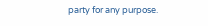party for any purpose.